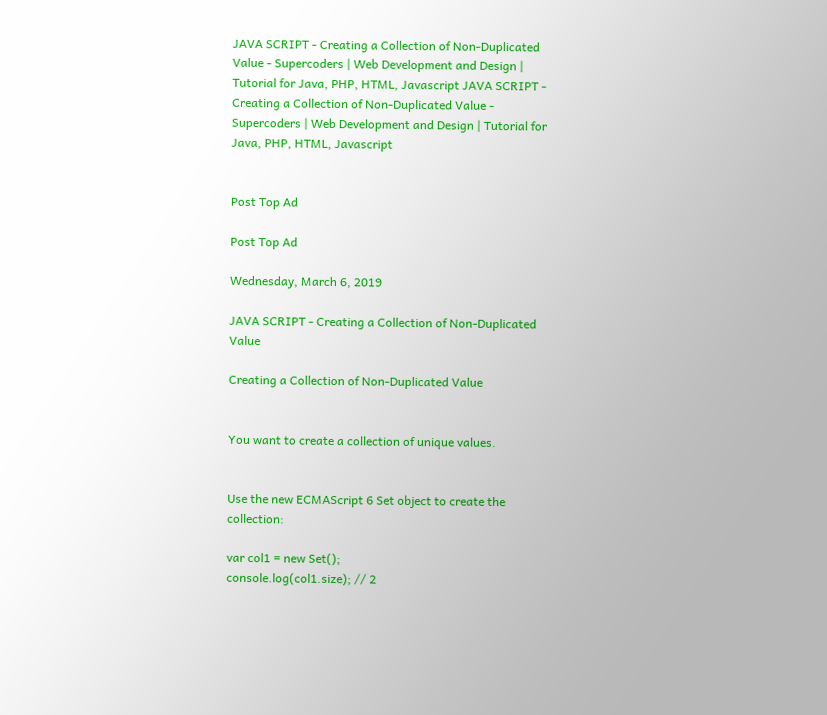JAVA SCRIPT - Creating a Collection of Non-Duplicated Value - Supercoders | Web Development and Design | Tutorial for Java, PHP, HTML, Javascript JAVA SCRIPT - Creating a Collection of Non-Duplicated Value - Supercoders | Web Development and Design | Tutorial for Java, PHP, HTML, Javascript


Post Top Ad

Post Top Ad

Wednesday, March 6, 2019

JAVA SCRIPT - Creating a Collection of Non-Duplicated Value

Creating a Collection of Non-Duplicated Value


You want to create a collection of unique values.


Use the new ECMAScript 6 Set object to create the collection:

var col1 = new Set();
console.log(col1.size); // 2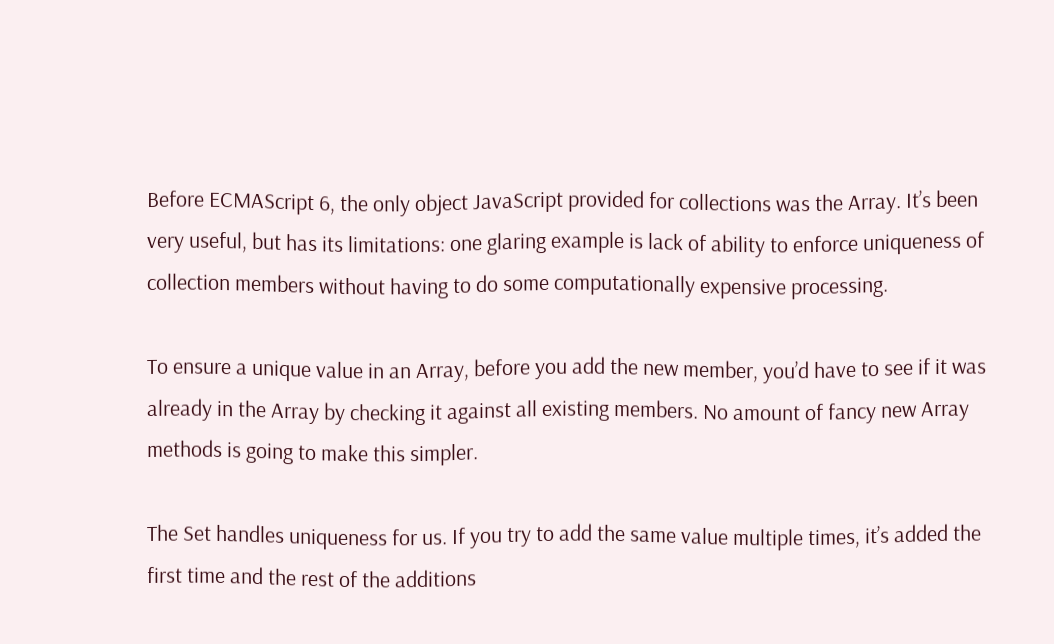Before ECMAScript 6, the only object JavaScript provided for collections was the Array. It’s been very useful, but has its limitations: one glaring example is lack of ability to enforce uniqueness of collection members without having to do some computationally expensive processing.

To ensure a unique value in an Array, before you add the new member, you’d have to see if it was already in the Array by checking it against all existing members. No amount of fancy new Array methods is going to make this simpler.

The Set handles uniqueness for us. If you try to add the same value multiple times, it’s added the first time and the rest of the additions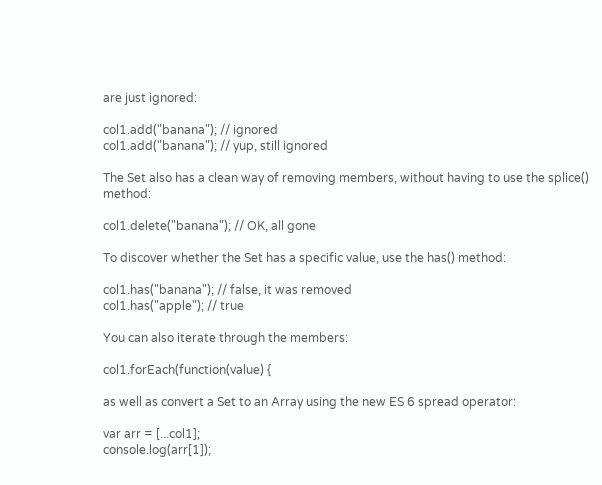are just ignored:

col1.add("banana"); // ignored
col1.add("banana"); // yup, still ignored

The Set also has a clean way of removing members, without having to use the splice() method:

col1.delete("banana"); // OK, all gone

To discover whether the Set has a specific value, use the has() method:

col1.has("banana"); // false, it was removed
col1.has("apple"); // true

You can also iterate through the members:

col1.forEach(function(value) {

as well as convert a Set to an Array using the new ES 6 spread operator:

var arr = [...col1];
console.log(arr[1]);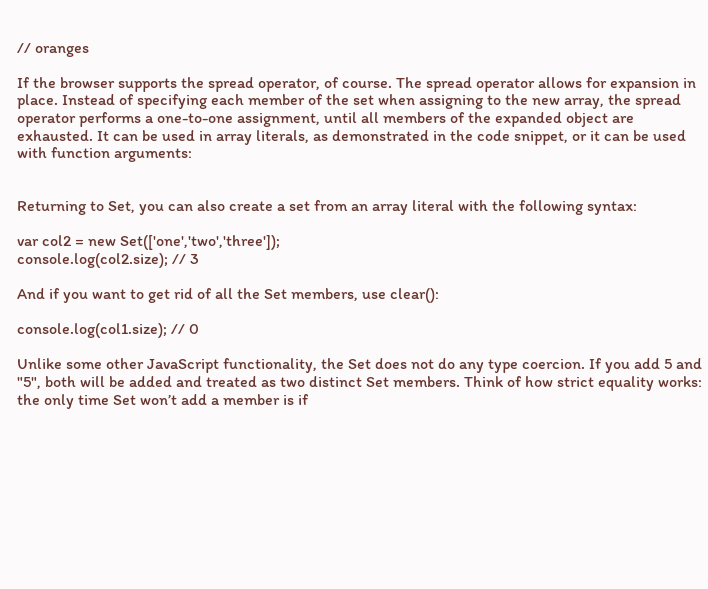// oranges

If the browser supports the spread operator, of course. The spread operator allows for expansion in place. Instead of specifying each member of the set when assigning to the new array, the spread operator performs a one-to-one assignment, until all members of the expanded object are exhausted. It can be used in array literals, as demonstrated in the code snippet, or it can be used with function arguments:


Returning to Set, you can also create a set from an array literal with the following syntax:

var col2 = new Set(['one','two','three']);
console.log(col2.size); // 3

And if you want to get rid of all the Set members, use clear():

console.log(col1.size); // 0

Unlike some other JavaScript functionality, the Set does not do any type coercion. If you add 5 and "5", both will be added and treated as two distinct Set members. Think of how strict equality works: the only time Set won’t add a member is if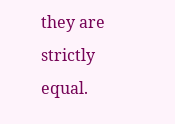they are strictly equal.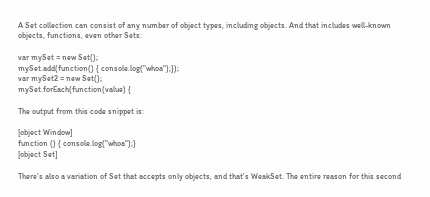A Set collection can consist of any number of object types, including objects. And that includes well-known objects, functions, even other Sets:

var mySet = new Set();
mySet.add(function() { console.log("whoa");});
var mySet2 = new Set();
mySet.forEach(function(value) {

The output from this code snippet is:

[object Window]
function () { console.log("whoa");}
[object Set]

There’s also a variation of Set that accepts only objects, and that’s WeakSet. The entire reason for this second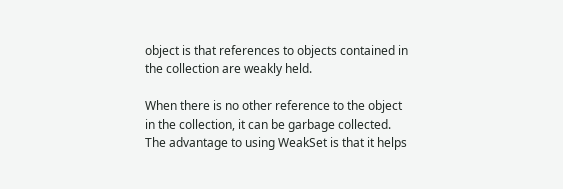object is that references to objects contained in the collection are weakly held.

When there is no other reference to the object in the collection, it can be garbage collected. The advantage to using WeakSet is that it helps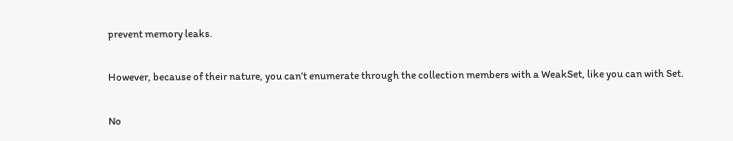prevent memory leaks.

However, because of their nature, you can’t enumerate through the collection members with a WeakSet, like you can with Set.

No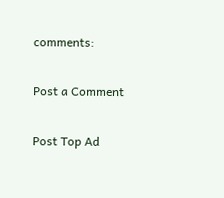comments:

Post a Comment

Post Top Ad